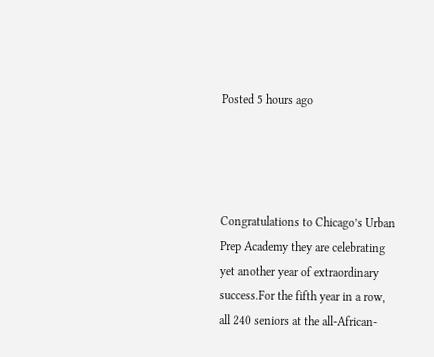Posted 5 hours ago




Congratulations to Chicago’s Urban Prep Academy they are celebrating yet another year of extraordinary success.For the fifth year in a row, all 240 seniors at the all-African-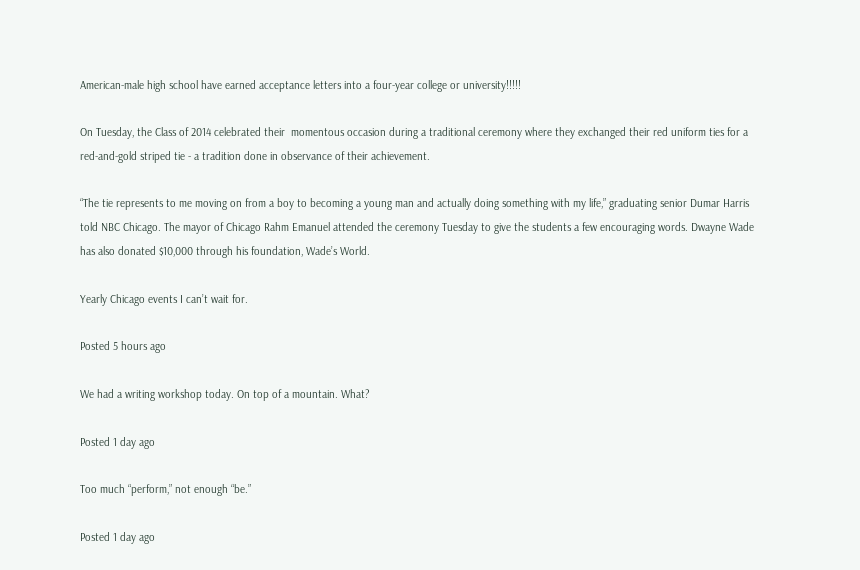American-male high school have earned acceptance letters into a four-year college or university!!!!!

On Tuesday, the Class of 2014 celebrated their  momentous occasion during a traditional ceremony where they exchanged their red uniform ties for a red-and-gold striped tie - a tradition done in observance of their achievement.

“The tie represents to me moving on from a boy to becoming a young man and actually doing something with my life,” graduating senior Dumar Harris told NBC Chicago. The mayor of Chicago Rahm Emanuel attended the ceremony Tuesday to give the students a few encouraging words. Dwayne Wade has also donated $10,000 through his foundation, Wade’s World.

Yearly Chicago events I can’t wait for.

Posted 5 hours ago

We had a writing workshop today. On top of a mountain. What?

Posted 1 day ago

Too much “perform,” not enough “be.”

Posted 1 day ago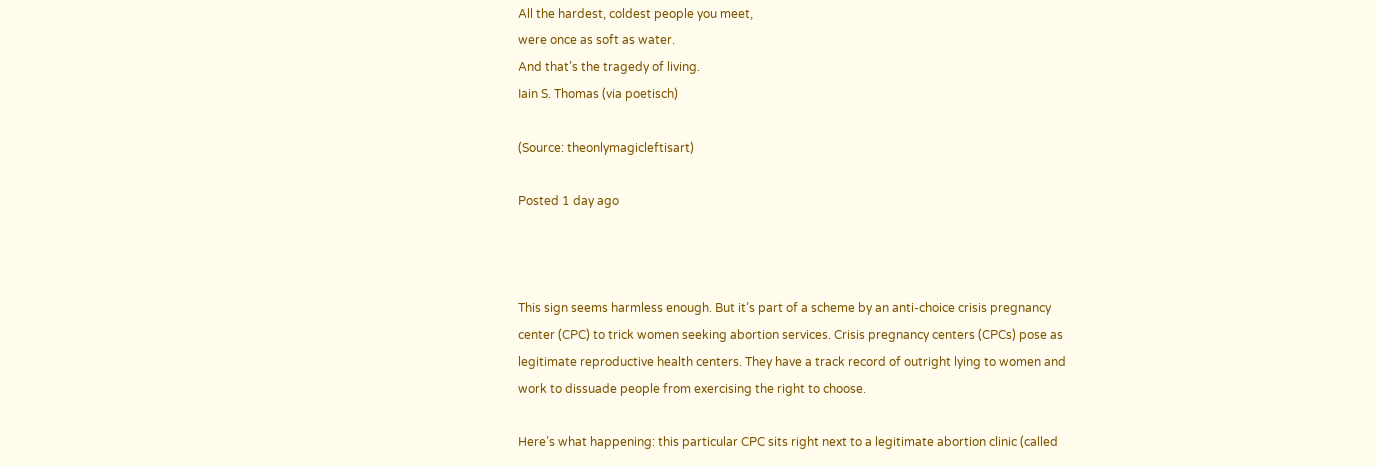All the hardest, coldest people you meet,
were once as soft as water.
And that’s the tragedy of living.
Iain S. Thomas (via poetisch)

(Source: theonlymagicleftisart)

Posted 1 day ago



This sign seems harmless enough. But it’s part of a scheme by an anti-choice crisis pregnancy center (CPC) to trick women seeking abortion services. Crisis pregnancy centers (CPCs) pose as legitimate reproductive health centers. They have a track record of outright lying to women and work to dissuade people from exercising the right to choose.

Here’s what happening: this particular CPC sits right next to a legitimate abortion clinic (called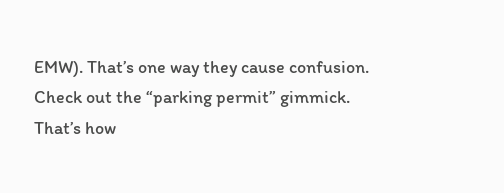EMW). That’s one way they cause confusion. Check out the “parking permit” gimmick. That’s how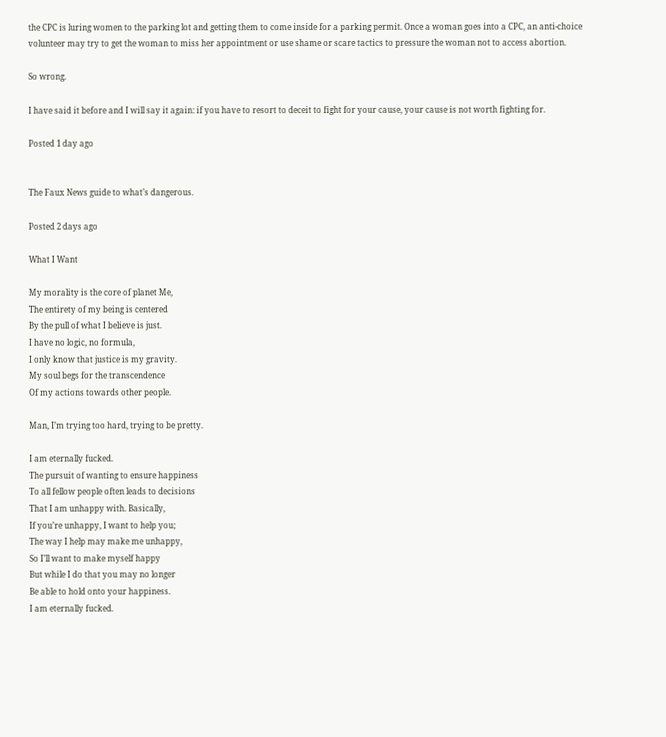the CPC is luring women to the parking lot and getting them to come inside for a parking permit. Once a woman goes into a CPC, an anti-choice volunteer may try to get the woman to miss her appointment or use shame or scare tactics to pressure the woman not to access abortion.

So wrong.

I have said it before and I will say it again: if you have to resort to deceit to fight for your cause, your cause is not worth fighting for.

Posted 1 day ago


The Faux News guide to what’s dangerous.

Posted 2 days ago

What I Want

My morality is the core of planet Me,
The entirety of my being is centered
By the pull of what I believe is just.
I have no logic, no formula,
I only know that justice is my gravity.
My soul begs for the transcendence
Of my actions towards other people.

Man, I’m trying too hard, trying to be pretty.

I am eternally fucked.
The pursuit of wanting to ensure happiness
To all fellow people often leads to decisions
That I am unhappy with. Basically,
If you’re unhappy, I want to help you;
The way I help may make me unhappy,
So I’ll want to make myself happy
But while I do that you may no longer
Be able to hold onto your happiness.
I am eternally fucked.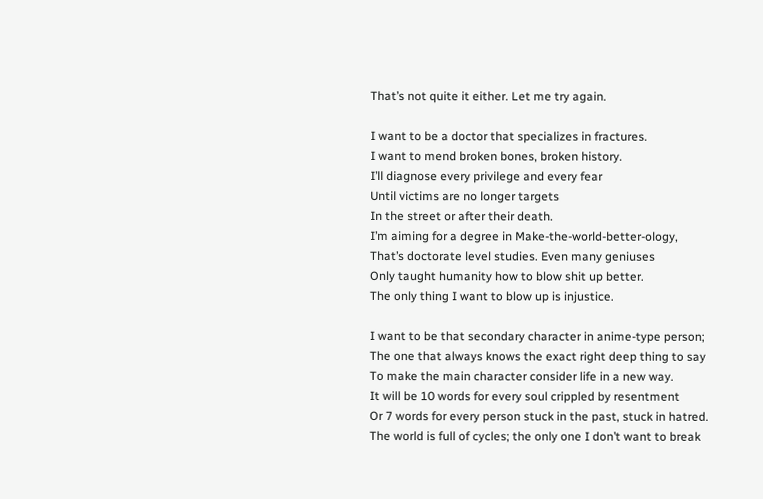That’s not quite it either. Let me try again.

I want to be a doctor that specializes in fractures.
I want to mend broken bones, broken history.
I’ll diagnose every privilege and every fear
Until victims are no longer targets
In the street or after their death.
I’m aiming for a degree in Make-the-world-better-ology,
That’s doctorate level studies. Even many geniuses
Only taught humanity how to blow shit up better.
The only thing I want to blow up is injustice.

I want to be that secondary character in anime-type person;
The one that always knows the exact right deep thing to say
To make the main character consider life in a new way.
It will be 10 words for every soul crippled by resentment
Or 7 words for every person stuck in the past, stuck in hatred.
The world is full of cycles; the only one I don’t want to break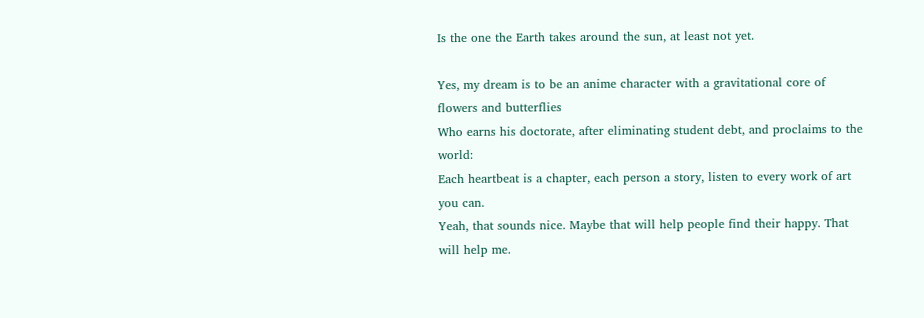Is the one the Earth takes around the sun, at least not yet.

Yes, my dream is to be an anime character with a gravitational core of flowers and butterflies
Who earns his doctorate, after eliminating student debt, and proclaims to the world:
Each heartbeat is a chapter, each person a story, listen to every work of art you can.
Yeah, that sounds nice. Maybe that will help people find their happy. That will help me.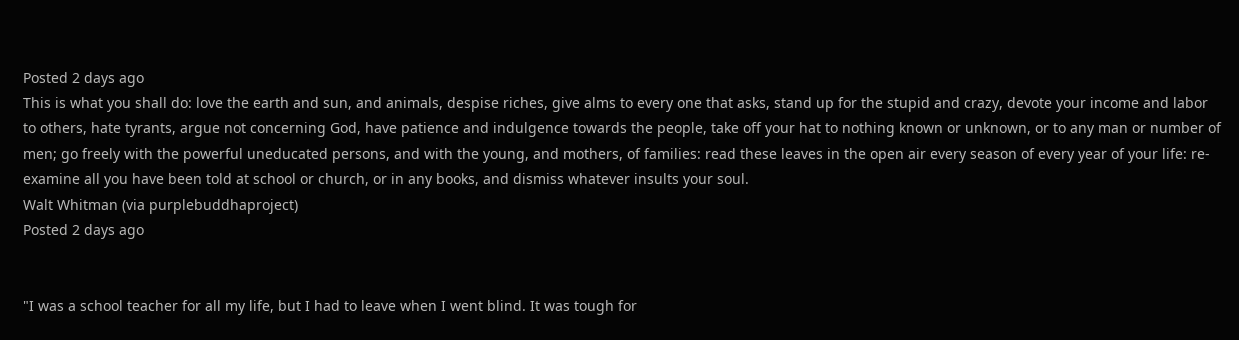Posted 2 days ago
This is what you shall do: love the earth and sun, and animals, despise riches, give alms to every one that asks, stand up for the stupid and crazy, devote your income and labor to others, hate tyrants, argue not concerning God, have patience and indulgence towards the people, take off your hat to nothing known or unknown, or to any man or number of men; go freely with the powerful uneducated persons, and with the young, and mothers, of families: read these leaves in the open air every season of every year of your life: re-examine all you have been told at school or church, or in any books, and dismiss whatever insults your soul.
Walt Whitman (via purplebuddhaproject)
Posted 2 days ago


"I was a school teacher for all my life, but I had to leave when I went blind. It was tough for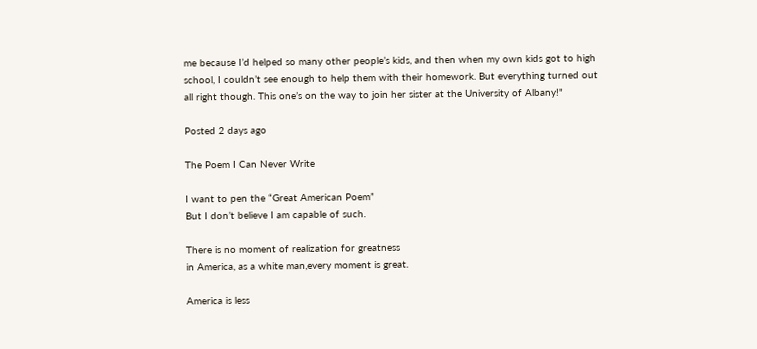me because I’d helped so many other people’s kids, and then when my own kids got to high school, I couldn’t see enough to help them with their homework. But everything turned out all right though. This one’s on the way to join her sister at the University of Albany!"

Posted 2 days ago

The Poem I Can Never Write

I want to pen the “Great American Poem”
But I don’t believe I am capable of such.

There is no moment of realization for greatness
in America, as a white man,every moment is great.

America is less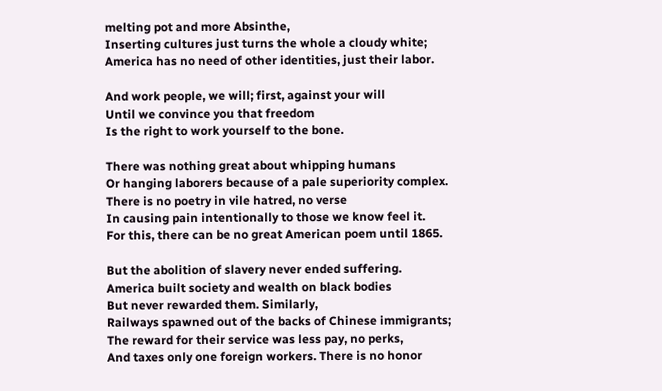melting pot and more Absinthe,
Inserting cultures just turns the whole a cloudy white;
America has no need of other identities, just their labor.

And work people, we will; first, against your will
Until we convince you that freedom
Is the right to work yourself to the bone.

There was nothing great about whipping humans
Or hanging laborers because of a pale superiority complex.
There is no poetry in vile hatred, no verse
In causing pain intentionally to those we know feel it.
For this, there can be no great American poem until 1865.

But the abolition of slavery never ended suffering.
America built society and wealth on black bodies
But never rewarded them. Similarly,
Railways spawned out of the backs of Chinese immigrants;
The reward for their service was less pay, no perks,
And taxes only one foreign workers. There is no honor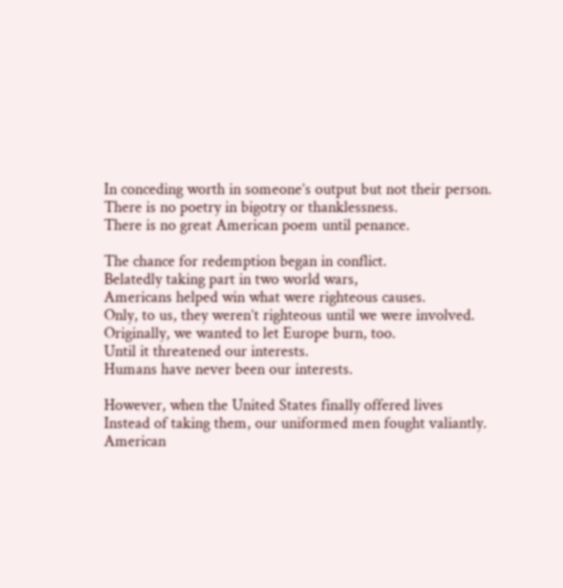In conceding worth in someone’s output but not their person.
There is no poetry in bigotry or thanklessness.
There is no great American poem until penance.

The chance for redemption began in conflict.
Belatedly taking part in two world wars,
Americans helped win what were righteous causes.
Only, to us, they weren’t righteous until we were involved.
Originally, we wanted to let Europe burn, too.
Until it threatened our interests.
Humans have never been our interests.

However, when the United States finally offered lives
Instead of taking them, our uniformed men fought valiantly.
American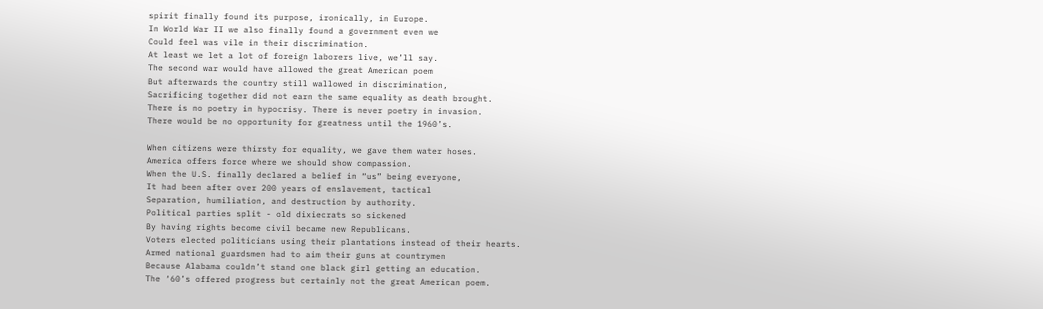spirit finally found its purpose, ironically, in Europe.
In World War II we also finally found a government even we
Could feel was vile in their discrimination.
At least we let a lot of foreign laborers live, we’ll say.
The second war would have allowed the great American poem
But afterwards the country still wallowed in discrimination,
Sacrificing together did not earn the same equality as death brought.
There is no poetry in hypocrisy. There is never poetry in invasion.
There would be no opportunity for greatness until the 1960’s.

When citizens were thirsty for equality, we gave them water hoses.
America offers force where we should show compassion.
When the U.S. finally declared a belief in “us” being everyone,
It had been after over 200 years of enslavement, tactical
Separation, humiliation, and destruction by authority.
Political parties split - old dixiecrats so sickened
By having rights become civil became new Republicans.
Voters elected politicians using their plantations instead of their hearts.
Armed national guardsmen had to aim their guns at countrymen
Because Alabama couldn’t stand one black girl getting an education.
The ‘60’s offered progress but certainly not the great American poem.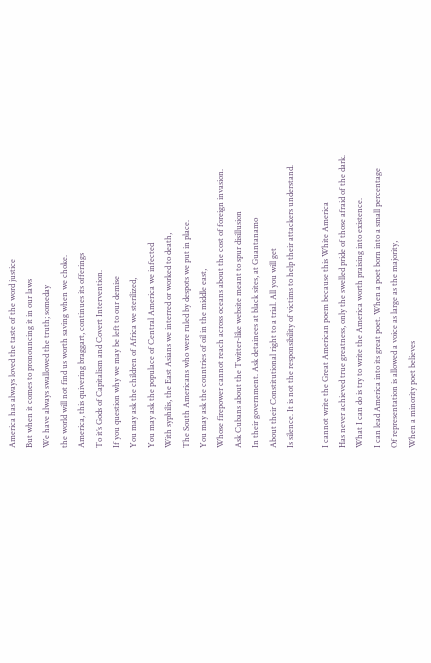America has always loved the taste of the word justice
But when it comes to pronouncing it in our laws
We have always swallowed the truth; someday
the world will not find us worth saving when we choke.
America, this quivering braggart, continues its offerings
To it’s Gods of Capitalism and Covert Intervention.
If you question why we may be left to our demise
You may ask the children of Africa we sterilized,
You may ask the populace of Central America we infected
With syphilis, the East Asians we interred or worked to death,
The South Americans who were ruled by despots we put in place.
You may ask the countries of oil in the middle east,
Whose firepower cannot reach across oceans about the cost of foreign invasion.
Ask Cubans about the Twitter-like website meant to spur disillusion
In their government. Ask detainees at black sites, at Guantanamo
About their Constitutional right to a trial. All you will get
Is silence. It is not the responsibility of victims to help their attackers understand.

I cannot write the Great American poem because this White America
Has never achieved true greatness, only the swelled pride of those afraid of the dark.
What I can do is try to write the America worth praising into existence.
I can lead America into its great poet. When a poet born into a small percentage
Of representation is allowed a voice as large as the majority,
When a minority poet believes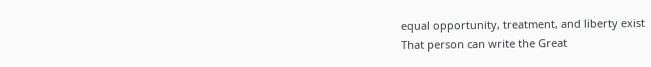equal opportunity, treatment, and liberty exist
That person can write the Great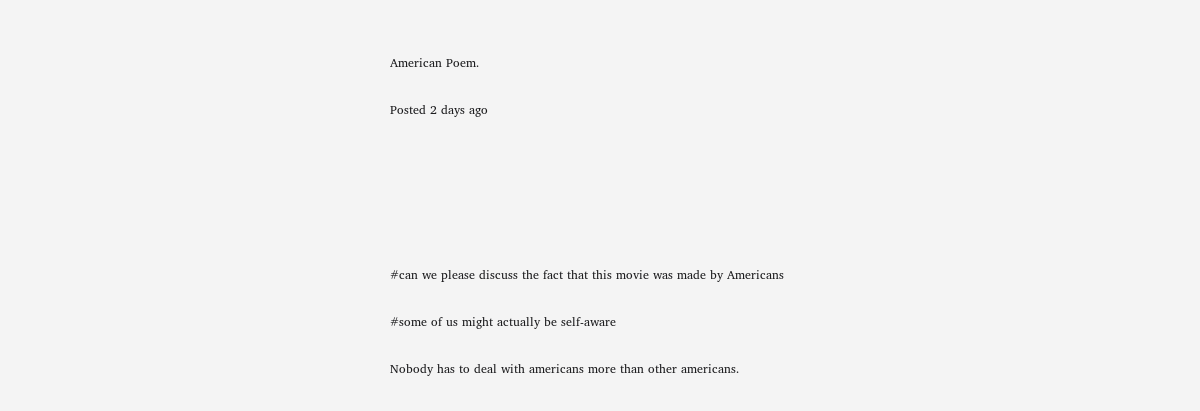American Poem.

Posted 2 days ago






#can we please discuss the fact that this movie was made by Americans

#some of us might actually be self-aware

Nobody has to deal with americans more than other americans.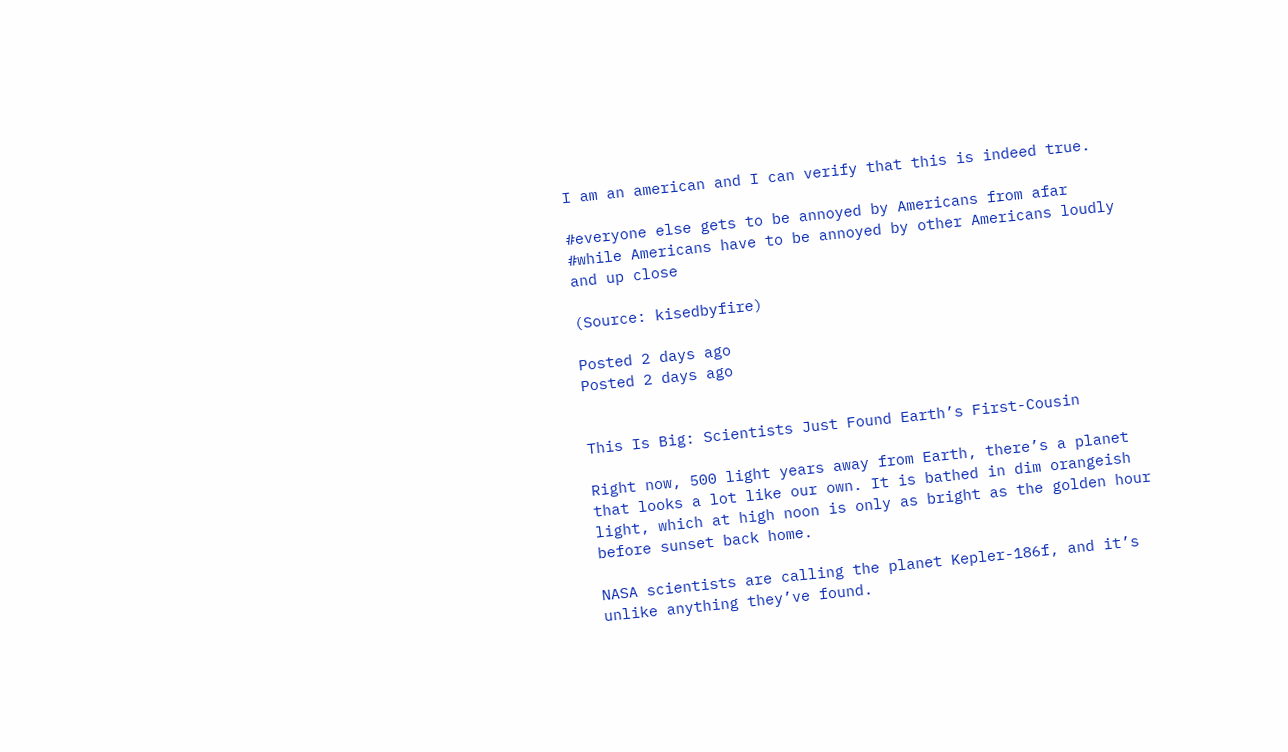I am an american and I can verify that this is indeed true.

#everyone else gets to be annoyed by Americans from afar #while Americans have to be annoyed by other Americans loudly and up close

(Source: kisedbyfire)

Posted 2 days ago
Posted 2 days ago


This Is Big: Scientists Just Found Earth’s First-Cousin

Right now, 500 light years away from Earth, there’s a planet that looks a lot like our own. It is bathed in dim orangeish light, which at high noon is only as bright as the golden hour before sunset back home.

NASA scientists are calling the planet Kepler-186f, and it’s unlike anything they’ve found.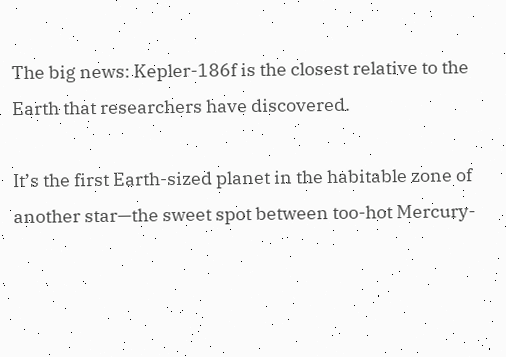The big news: Kepler-186f is the closest relative to the Earth that researchers have discovered.

It’s the first Earth-sized planet in the habitable zone of another star—the sweet spot between too-hot Mercury-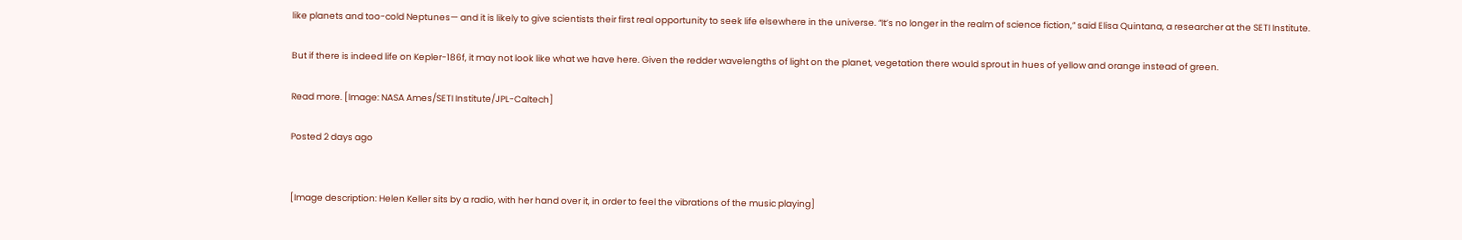like planets and too-cold Neptunes— and it is likely to give scientists their first real opportunity to seek life elsewhere in the universe. “It’s no longer in the realm of science fiction,” said Elisa Quintana, a researcher at the SETI Institute.

But if there is indeed life on Kepler-186f, it may not look like what we have here. Given the redder wavelengths of light on the planet, vegetation there would sprout in hues of yellow and orange instead of green.

Read more. [Image: NASA Ames/SETI Institute/JPL-Caltech]

Posted 2 days ago


[Image description: Helen Keller sits by a radio, with her hand over it, in order to feel the vibrations of the music playing]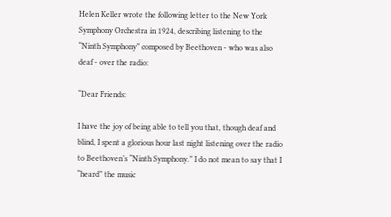Helen Keller wrote the following letter to the New York Symphony Orchestra in 1924, describing listening to the “Ninth Symphony” composed by Beethoven - who was also deaf - over the radio:

“Dear Friends:

I have the joy of being able to tell you that, though deaf and blind, I spent a glorious hour last night listening over the radio to Beethoven’s “Ninth Symphony.” I do not mean to say that I “heard” the music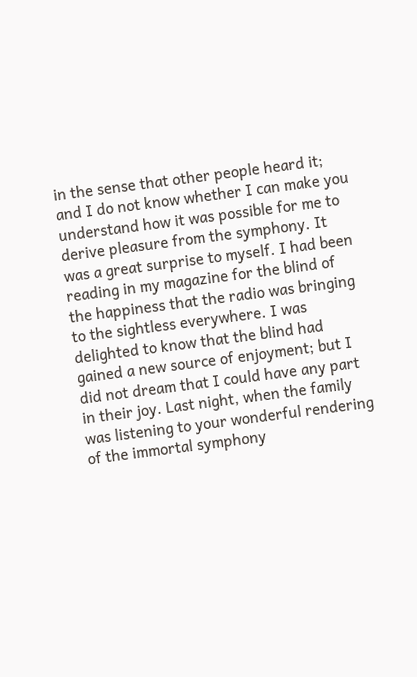in the sense that other people heard it; and I do not know whether I can make you understand how it was possible for me to derive pleasure from the symphony. It was a great surprise to myself. I had been reading in my magazine for the blind of the happiness that the radio was bringing to the sightless everywhere. I was delighted to know that the blind had gained a new source of enjoyment; but I did not dream that I could have any part in their joy. Last night, when the family was listening to your wonderful rendering of the immortal symphony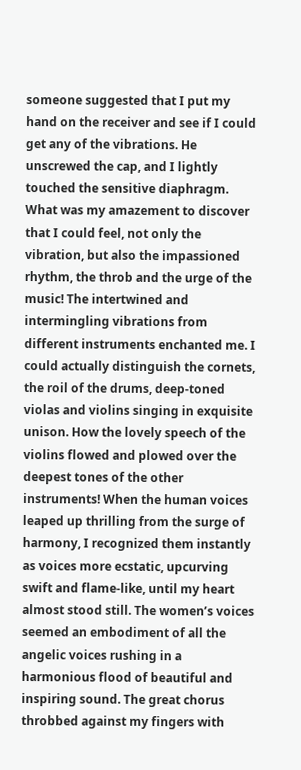someone suggested that I put my hand on the receiver and see if I could get any of the vibrations. He unscrewed the cap, and I lightly touched the sensitive diaphragm. What was my amazement to discover that I could feel, not only the vibration, but also the impassioned rhythm, the throb and the urge of the music! The intertwined and intermingling vibrations from different instruments enchanted me. I could actually distinguish the cornets, the roil of the drums, deep-toned violas and violins singing in exquisite unison. How the lovely speech of the violins flowed and plowed over the deepest tones of the other instruments! When the human voices leaped up thrilling from the surge of harmony, I recognized them instantly as voices more ecstatic, upcurving swift and flame-like, until my heart almost stood still. The women’s voices seemed an embodiment of all the angelic voices rushing in a harmonious flood of beautiful and inspiring sound. The great chorus throbbed against my fingers with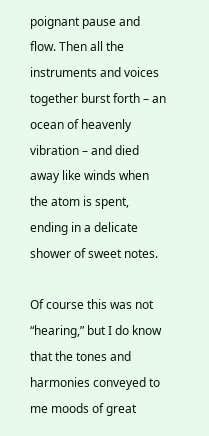poignant pause and flow. Then all the instruments and voices together burst forth – an ocean of heavenly vibration – and died away like winds when the atom is spent, ending in a delicate shower of sweet notes.

Of course this was not “hearing,” but I do know that the tones and harmonies conveyed to me moods of great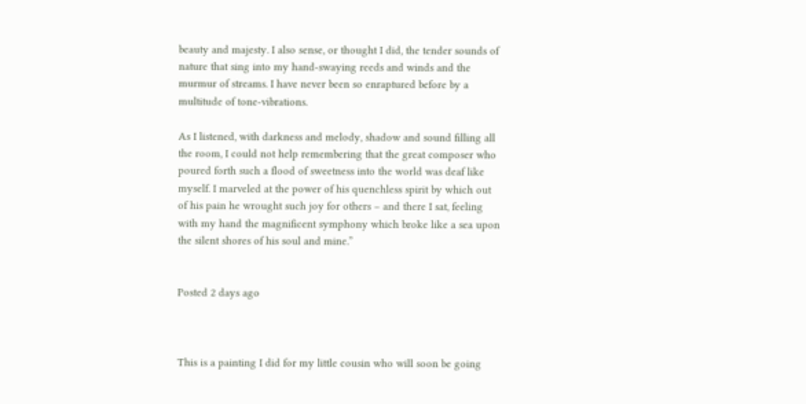beauty and majesty. I also sense, or thought I did, the tender sounds of nature that sing into my hand-swaying reeds and winds and the murmur of streams. I have never been so enraptured before by a multitude of tone-vibrations.

As I listened, with darkness and melody, shadow and sound filling all the room, I could not help remembering that the great composer who poured forth such a flood of sweetness into the world was deaf like myself. I marveled at the power of his quenchless spirit by which out of his pain he wrought such joy for others – and there I sat, feeling with my hand the magnificent symphony which broke like a sea upon the silent shores of his soul and mine.”


Posted 2 days ago



This is a painting I did for my little cousin who will soon be going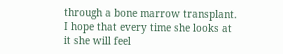through a bone marrow transplant. I hope that every time she looks at it she will feel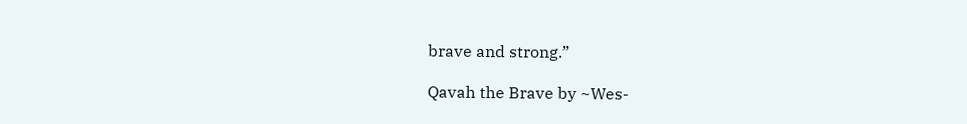brave and strong.”

Qavah the Brave by ~Wes-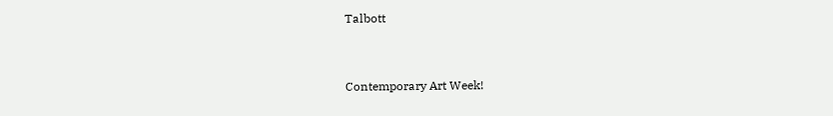Talbott


Contemporary Art Week!